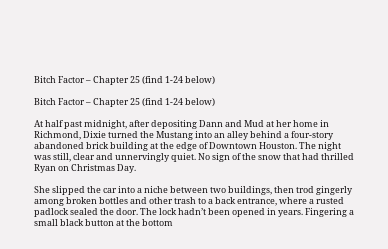Bitch Factor – Chapter 25 (find 1-24 below)

Bitch Factor – Chapter 25 (find 1-24 below)

At half past midnight, after depositing Dann and Mud at her home in Richmond, Dixie turned the Mustang into an alley behind a four-story abandoned brick building at the edge of Downtown Houston. The night was still, clear and unnervingly quiet. No sign of the snow that had thrilled Ryan on Christmas Day.

She slipped the car into a niche between two buildings, then trod gingerly among broken bottles and other trash to a back entrance, where a rusted padlock sealed the door. The lock hadn’t been opened in years. Fingering a small black button at the bottom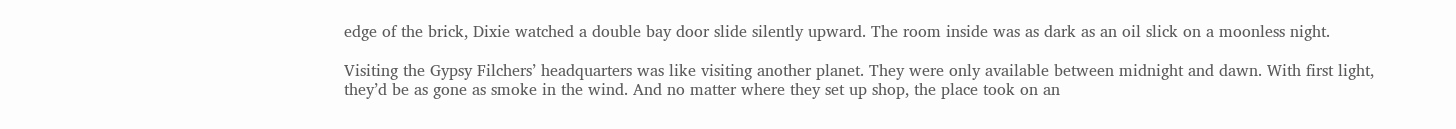edge of the brick, Dixie watched a double bay door slide silently upward. The room inside was as dark as an oil slick on a moonless night.

Visiting the Gypsy Filchers’ headquarters was like visiting another planet. They were only available between midnight and dawn. With first light, they’d be as gone as smoke in the wind. And no matter where they set up shop, the place took on an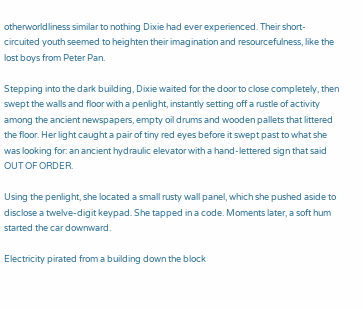otherworldliness similar to nothing Dixie had ever experienced. Their short-circuited youth seemed to heighten their imagination and resourcefulness, like the lost boys from Peter Pan.

Stepping into the dark building, Dixie waited for the door to close completely, then swept the walls and floor with a penlight, instantly setting off a rustle of activity among the ancient newspapers, empty oil drums and wooden pallets that littered the floor. Her light caught a pair of tiny red eyes before it swept past to what she was looking for: an ancient hydraulic elevator with a hand-lettered sign that said OUT OF ORDER.

Using the penlight, she located a small rusty wall panel, which she pushed aside to disclose a twelve-digit keypad. She tapped in a code. Moments later, a soft hum started the car downward.

Electricity pirated from a building down the block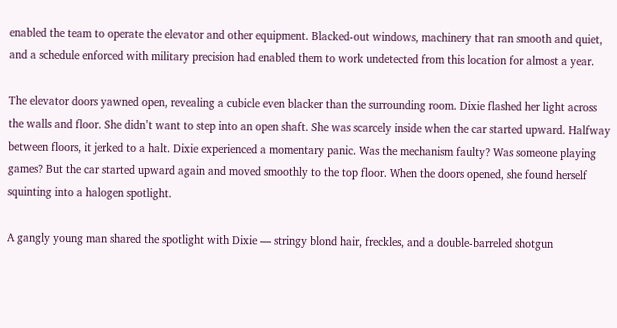enabled the team to operate the elevator and other equipment. Blacked-out windows, machinery that ran smooth and quiet, and a schedule enforced with military precision had enabled them to work undetected from this location for almost a year.

The elevator doors yawned open, revealing a cubicle even blacker than the surrounding room. Dixie flashed her light across the walls and floor. She didn’t want to step into an open shaft. She was scarcely inside when the car started upward. Halfway between floors, it jerked to a halt. Dixie experienced a momentary panic. Was the mechanism faulty? Was someone playing games? But the car started upward again and moved smoothly to the top floor. When the doors opened, she found herself squinting into a halogen spotlight.

A gangly young man shared the spotlight with Dixie — stringy blond hair, freckles, and a double-barreled shotgun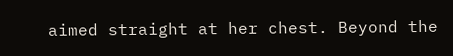aimed straight at her chest. Beyond the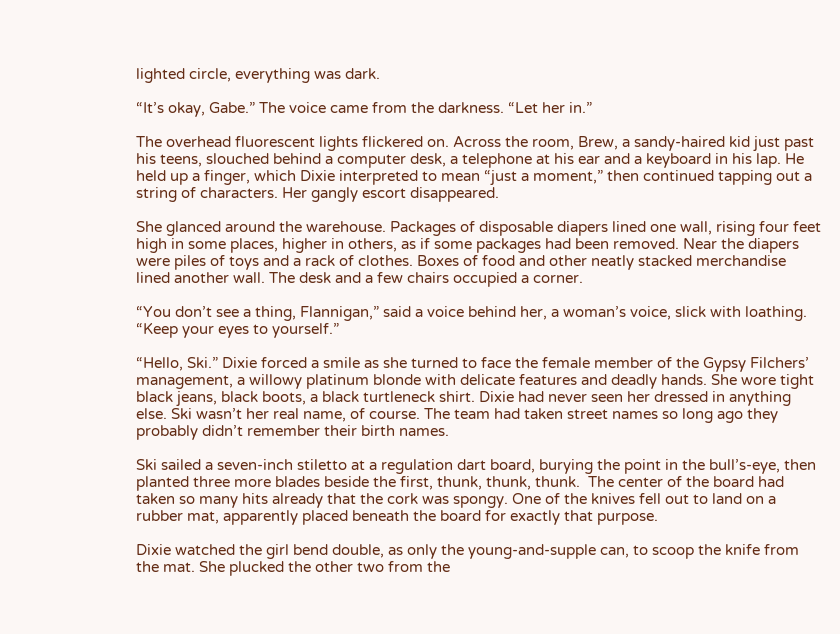lighted circle, everything was dark.

“It’s okay, Gabe.” The voice came from the darkness. “Let her in.”

The overhead fluorescent lights flickered on. Across the room, Brew, a sandy-haired kid just past his teens, slouched behind a computer desk, a telephone at his ear and a keyboard in his lap. He held up a finger, which Dixie interpreted to mean “just a moment,” then continued tapping out a string of characters. Her gangly escort disappeared.

She glanced around the warehouse. Packages of disposable diapers lined one wall, rising four feet high in some places, higher in others, as if some packages had been removed. Near the diapers were piles of toys and a rack of clothes. Boxes of food and other neatly stacked merchandise lined another wall. The desk and a few chairs occupied a corner.

“You don’t see a thing, Flannigan,” said a voice behind her, a woman’s voice, slick with loathing. “Keep your eyes to yourself.”

“Hello, Ski.” Dixie forced a smile as she turned to face the female member of the Gypsy Filchers’ management, a willowy platinum blonde with delicate features and deadly hands. She wore tight black jeans, black boots, a black turtleneck shirt. Dixie had never seen her dressed in anything else. Ski wasn’t her real name, of course. The team had taken street names so long ago they probably didn’t remember their birth names.

Ski sailed a seven-inch stiletto at a regulation dart board, burying the point in the bull’s-eye, then planted three more blades beside the first, thunk, thunk, thunk.  The center of the board had taken so many hits already that the cork was spongy. One of the knives fell out to land on a rubber mat, apparently placed beneath the board for exactly that purpose.

Dixie watched the girl bend double, as only the young-and-supple can, to scoop the knife from the mat. She plucked the other two from the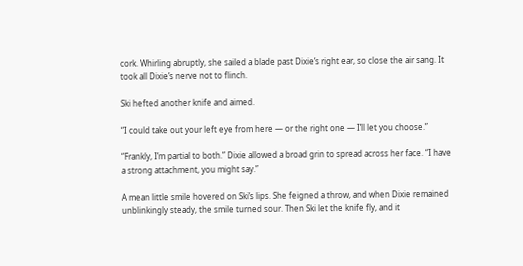cork. Whirling abruptly, she sailed a blade past Dixie’s right ear, so close the air sang. It took all Dixie’s nerve not to flinch.

Ski hefted another knife and aimed.

“I could take out your left eye from here — or the right one — I’ll let you choose.”

“Frankly, I’m partial to both.” Dixie allowed a broad grin to spread across her face. “I have a strong attachment, you might say.”

A mean little smile hovered on Ski’s lips. She feigned a throw, and when Dixie remained unblinkingly steady, the smile turned sour. Then Ski let the knife fly, and it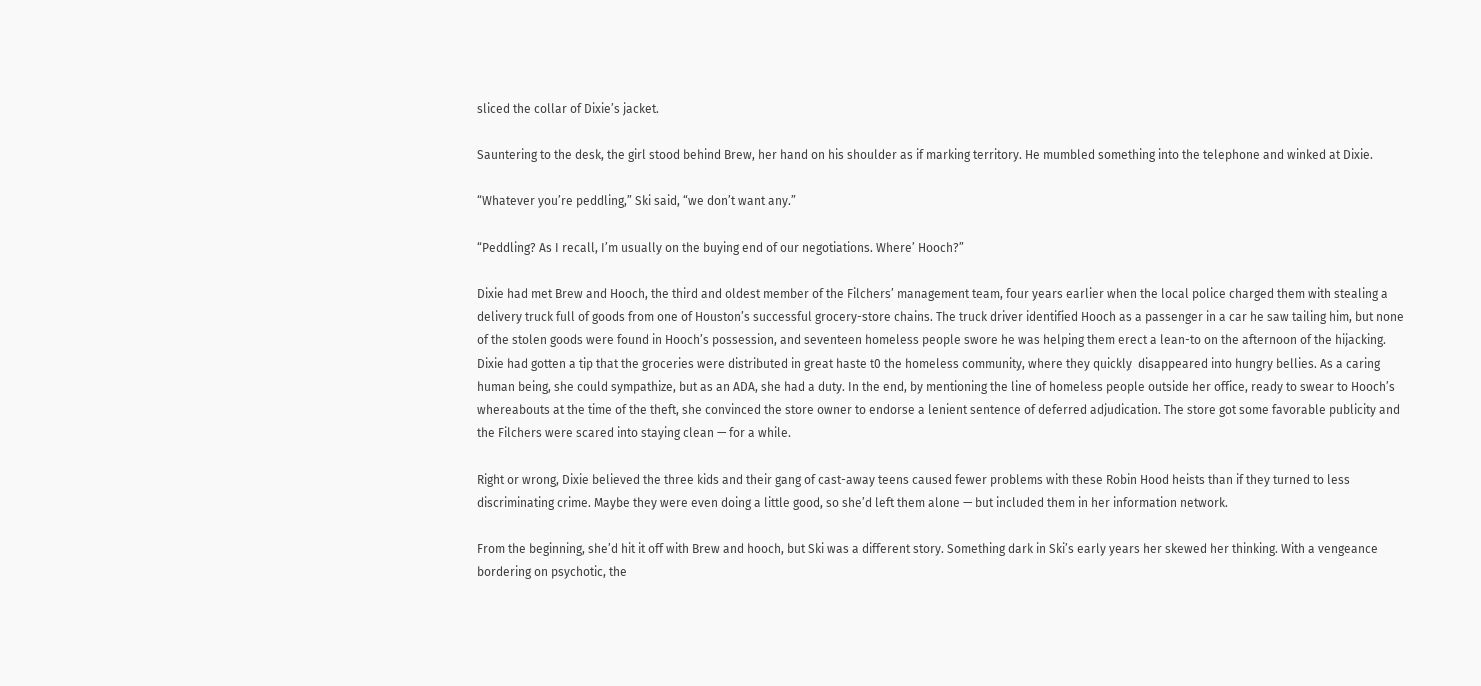sliced the collar of Dixie’s jacket.

Sauntering to the desk, the girl stood behind Brew, her hand on his shoulder as if marking territory. He mumbled something into the telephone and winked at Dixie.

“Whatever you’re peddling,” Ski said, “we don’t want any.”

“Peddling? As I recall, I’m usually on the buying end of our negotiations. Where’ Hooch?”

Dixie had met Brew and Hooch, the third and oldest member of the Filchers’ management team, four years earlier when the local police charged them with stealing a delivery truck full of goods from one of Houston’s successful grocery-store chains. The truck driver identified Hooch as a passenger in a car he saw tailing him, but none of the stolen goods were found in Hooch’s possession, and seventeen homeless people swore he was helping them erect a lean-to on the afternoon of the hijacking. Dixie had gotten a tip that the groceries were distributed in great haste t0 the homeless community, where they quickly  disappeared into hungry bellies. As a caring human being, she could sympathize, but as an ADA, she had a duty. In the end, by mentioning the line of homeless people outside her office, ready to swear to Hooch’s whereabouts at the time of the theft, she convinced the store owner to endorse a lenient sentence of deferred adjudication. The store got some favorable publicity and the Filchers were scared into staying clean — for a while.

Right or wrong, Dixie believed the three kids and their gang of cast-away teens caused fewer problems with these Robin Hood heists than if they turned to less discriminating crime. Maybe they were even doing a little good, so she’d left them alone — but included them in her information network.

From the beginning, she’d hit it off with Brew and hooch, but Ski was a different story. Something dark in Ski’s early years her skewed her thinking. With a vengeance bordering on psychotic, the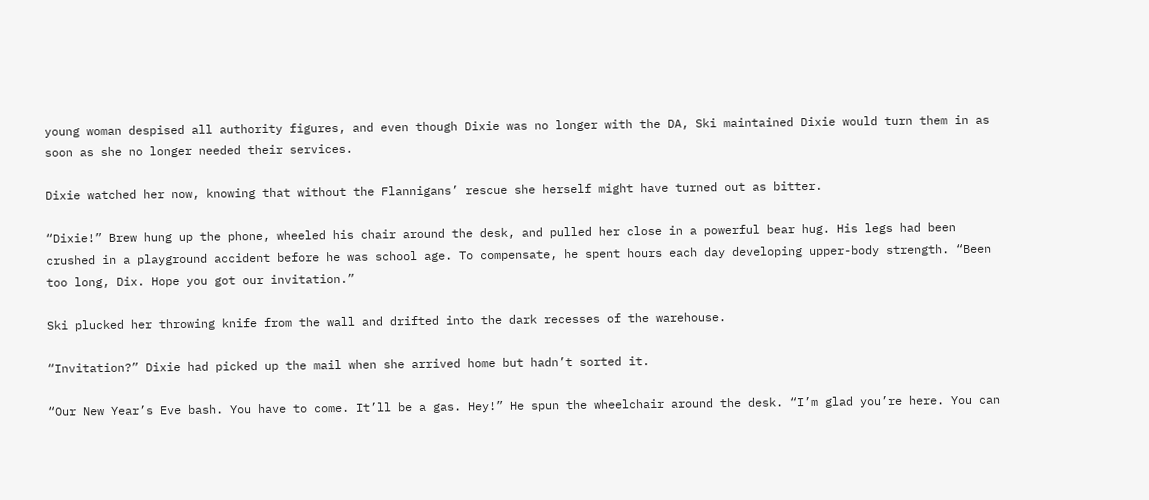young woman despised all authority figures, and even though Dixie was no longer with the DA, Ski maintained Dixie would turn them in as soon as she no longer needed their services.

Dixie watched her now, knowing that without the Flannigans’ rescue she herself might have turned out as bitter.

“Dixie!” Brew hung up the phone, wheeled his chair around the desk, and pulled her close in a powerful bear hug. His legs had been crushed in a playground accident before he was school age. To compensate, he spent hours each day developing upper-body strength. “Been too long, Dix. Hope you got our invitation.”

Ski plucked her throwing knife from the wall and drifted into the dark recesses of the warehouse.

“Invitation?” Dixie had picked up the mail when she arrived home but hadn’t sorted it.

“Our New Year’s Eve bash. You have to come. It’ll be a gas. Hey!” He spun the wheelchair around the desk. “I’m glad you’re here. You can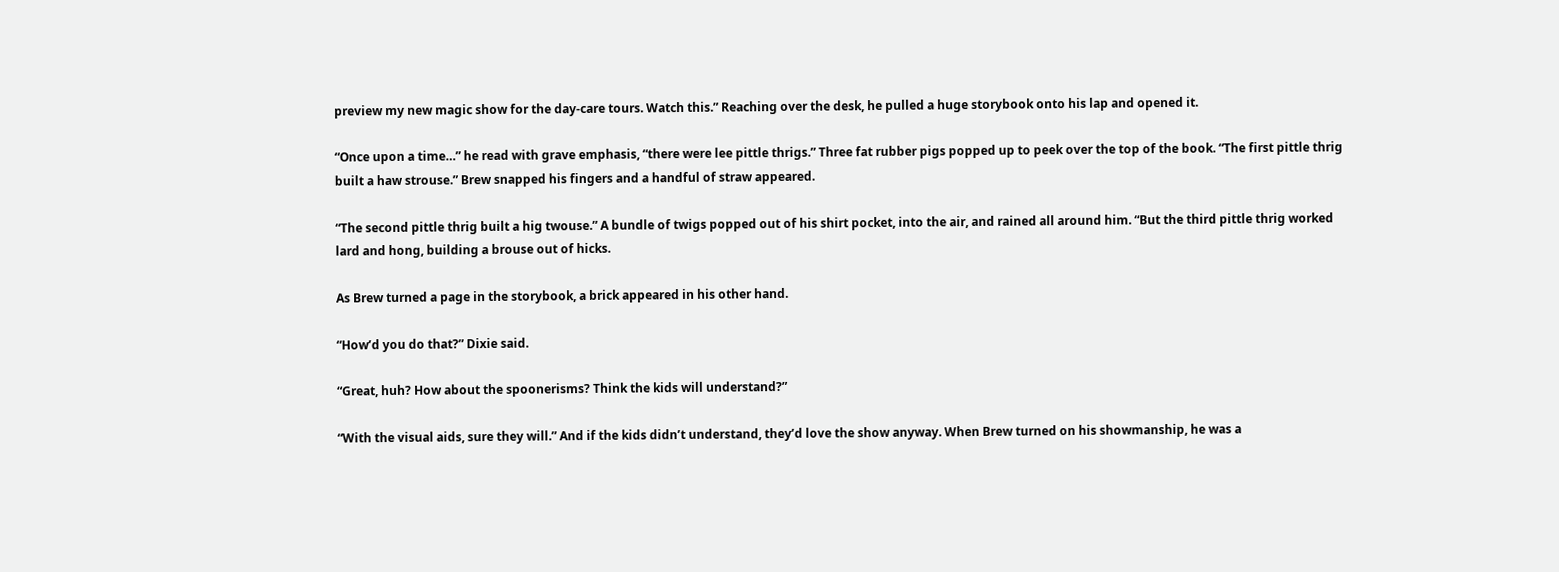preview my new magic show for the day-care tours. Watch this.” Reaching over the desk, he pulled a huge storybook onto his lap and opened it.

“Once upon a time…” he read with grave emphasis, “there were lee pittle thrigs.” Three fat rubber pigs popped up to peek over the top of the book. “The first pittle thrig built a haw strouse.” Brew snapped his fingers and a handful of straw appeared.

“The second pittle thrig built a hig twouse.” A bundle of twigs popped out of his shirt pocket, into the air, and rained all around him. “But the third pittle thrig worked lard and hong, building a brouse out of hicks.

As Brew turned a page in the storybook, a brick appeared in his other hand.

“How’d you do that?” Dixie said.

“Great, huh? How about the spoonerisms? Think the kids will understand?”

“With the visual aids, sure they will.” And if the kids didn’t understand, they’d love the show anyway. When Brew turned on his showmanship, he was a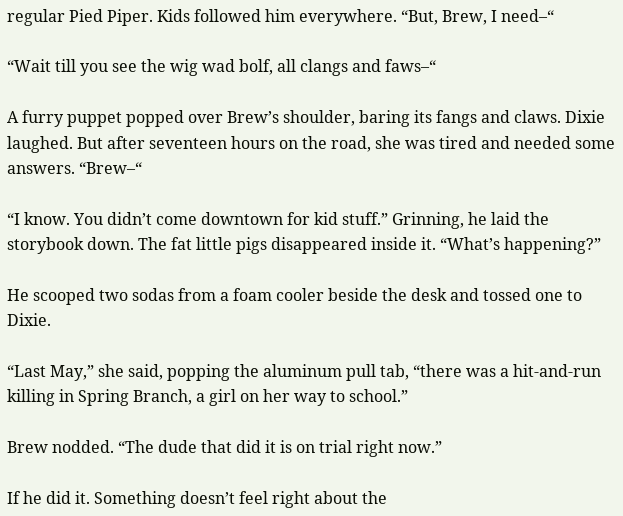regular Pied Piper. Kids followed him everywhere. “But, Brew, I need–“

“Wait till you see the wig wad bolf, all clangs and faws–“

A furry puppet popped over Brew’s shoulder, baring its fangs and claws. Dixie laughed. But after seventeen hours on the road, she was tired and needed some answers. “Brew–“

“I know. You didn’t come downtown for kid stuff.” Grinning, he laid the storybook down. The fat little pigs disappeared inside it. “What’s happening?”

He scooped two sodas from a foam cooler beside the desk and tossed one to Dixie.

“Last May,” she said, popping the aluminum pull tab, “there was a hit-and-run killing in Spring Branch, a girl on her way to school.”

Brew nodded. “The dude that did it is on trial right now.”

If he did it. Something doesn’t feel right about the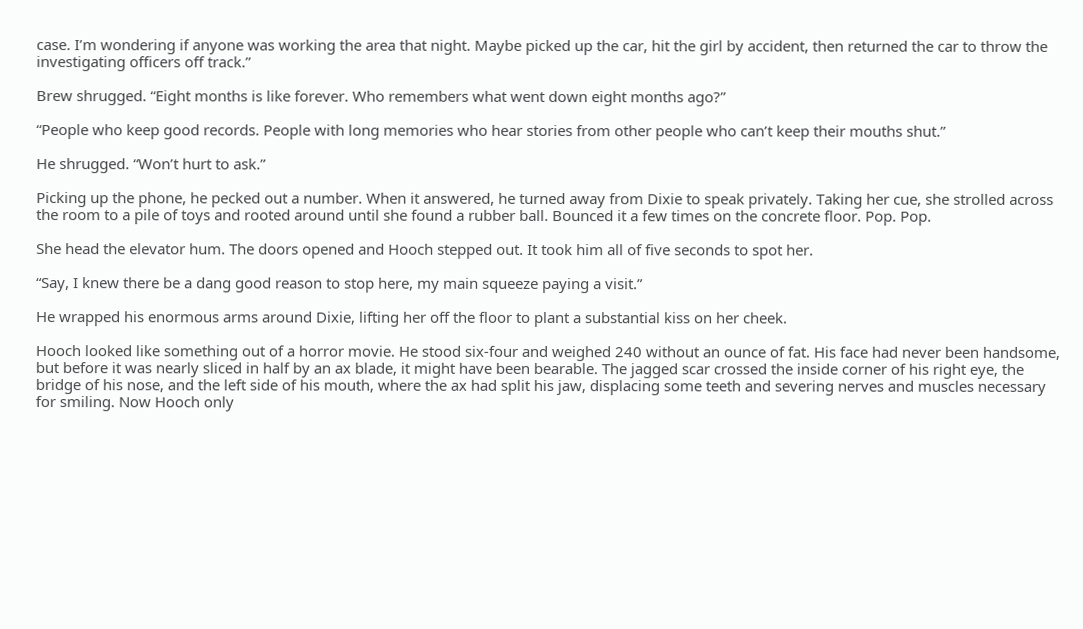case. I’m wondering if anyone was working the area that night. Maybe picked up the car, hit the girl by accident, then returned the car to throw the investigating officers off track.”

Brew shrugged. “Eight months is like forever. Who remembers what went down eight months ago?”

“People who keep good records. People with long memories who hear stories from other people who can’t keep their mouths shut.”

He shrugged. “Won’t hurt to ask.”

Picking up the phone, he pecked out a number. When it answered, he turned away from Dixie to speak privately. Taking her cue, she strolled across the room to a pile of toys and rooted around until she found a rubber ball. Bounced it a few times on the concrete floor. Pop. Pop.

She head the elevator hum. The doors opened and Hooch stepped out. It took him all of five seconds to spot her.

“Say, I knew there be a dang good reason to stop here, my main squeeze paying a visit.”

He wrapped his enormous arms around Dixie, lifting her off the floor to plant a substantial kiss on her cheek.

Hooch looked like something out of a horror movie. He stood six-four and weighed 240 without an ounce of fat. His face had never been handsome, but before it was nearly sliced in half by an ax blade, it might have been bearable. The jagged scar crossed the inside corner of his right eye, the bridge of his nose, and the left side of his mouth, where the ax had split his jaw, displacing some teeth and severing nerves and muscles necessary for smiling. Now Hooch only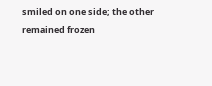smiled on one side; the other remained frozen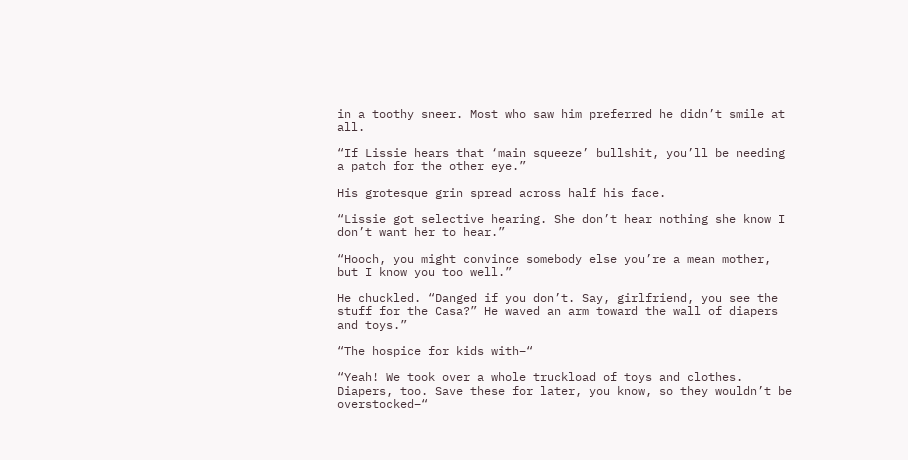in a toothy sneer. Most who saw him preferred he didn’t smile at all.

“If Lissie hears that ‘main squeeze’ bullshit, you’ll be needing a patch for the other eye.”

His grotesque grin spread across half his face.

“Lissie got selective hearing. She don’t hear nothing she know I don’t want her to hear.”

“Hooch, you might convince somebody else you’re a mean mother, but I know you too well.”

He chuckled. “Danged if you don’t. Say, girlfriend, you see the stuff for the Casa?” He waved an arm toward the wall of diapers and toys.”

“The hospice for kids with–“

“Yeah! We took over a whole truckload of toys and clothes. Diapers, too. Save these for later, you know, so they wouldn’t be overstocked–“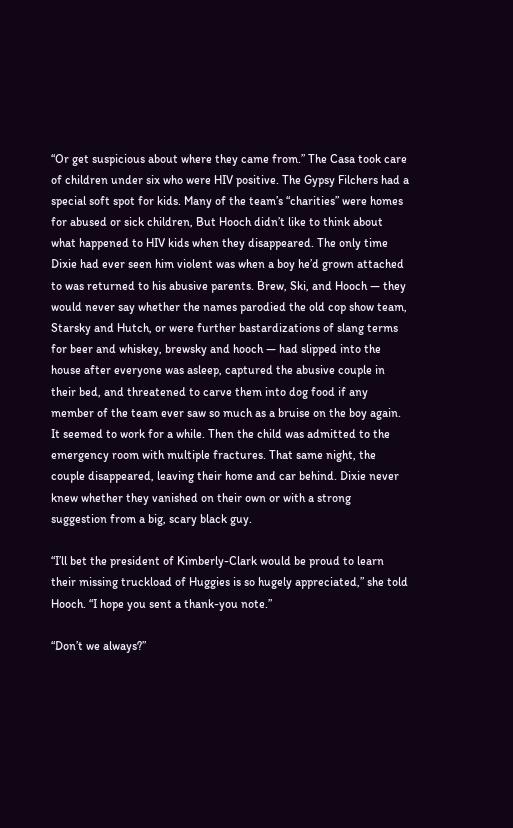“Or get suspicious about where they came from.” The Casa took care of children under six who were HIV positive. The Gypsy Filchers had a special soft spot for kids. Many of the team’s “charities” were homes for abused or sick children, But Hooch didn’t like to think about what happened to HIV kids when they disappeared. The only time Dixie had ever seen him violent was when a boy he’d grown attached to was returned to his abusive parents. Brew, Ski, and Hooch — they would never say whether the names parodied the old cop show team, Starsky and Hutch, or were further bastardizations of slang terms for beer and whiskey, brewsky and hooch — had slipped into the house after everyone was asleep, captured the abusive couple in their bed, and threatened to carve them into dog food if any member of the team ever saw so much as a bruise on the boy again. It seemed to work for a while. Then the child was admitted to the emergency room with multiple fractures. That same night, the couple disappeared, leaving their home and car behind. Dixie never knew whether they vanished on their own or with a strong suggestion from a big, scary black guy.

“I’ll bet the president of Kimberly-Clark would be proud to learn their missing truckload of Huggies is so hugely appreciated,” she told Hooch. “I hope you sent a thank-you note.”

“Don’t we always?”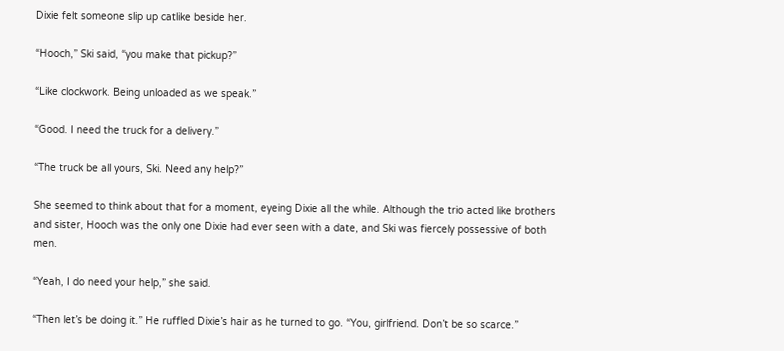Dixie felt someone slip up catlike beside her.

“Hooch,” Ski said, “you make that pickup?”

“Like clockwork. Being unloaded as we speak.”

“Good. I need the truck for a delivery.”

“The truck be all yours, Ski. Need any help?”

She seemed to think about that for a moment, eyeing Dixie all the while. Although the trio acted like brothers and sister, Hooch was the only one Dixie had ever seen with a date, and Ski was fiercely possessive of both men.

“Yeah, I do need your help,” she said.

“Then let’s be doing it.” He ruffled Dixie’s hair as he turned to go. “You, girlfriend. Don’t be so scarce.”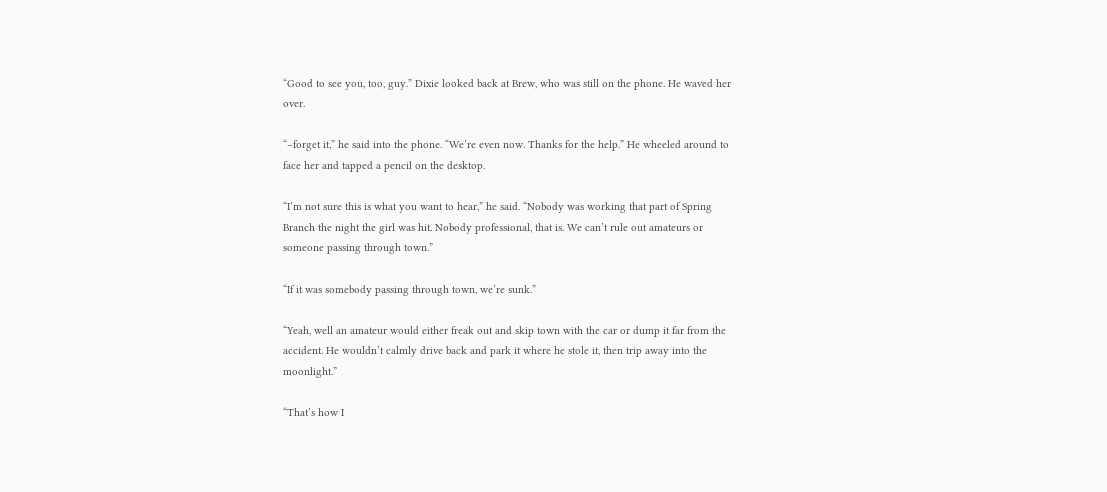“Good to see you, too, guy.” Dixie looked back at Brew, who was still on the phone. He waved her over.

“–forget it,” he said into the phone. “We’re even now. Thanks for the help.” He wheeled around to face her and tapped a pencil on the desktop.

“I’m not sure this is what you want to hear,” he said. “Nobody was working that part of Spring Branch the night the girl was hit. Nobody professional, that is. We can’t rule out amateurs or someone passing through town.”

“If it was somebody passing through town, we’re sunk.”

“Yeah, well an amateur would either freak out and skip town with the car or dump it far from the accident. He wouldn’t calmly drive back and park it where he stole it, then trip away into the moonlight.”

“That’s how I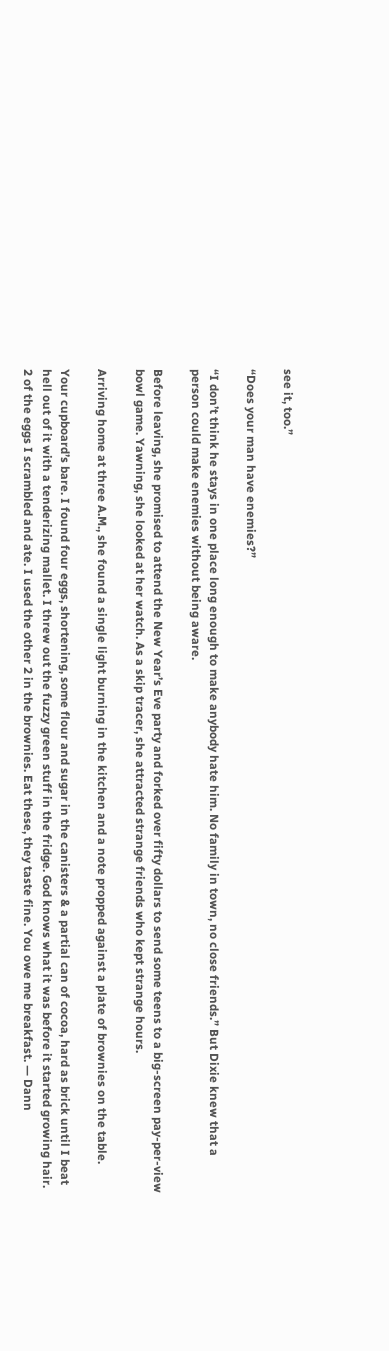see it, too.”

“Does your man have enemies?”

“I don’t think he stays in one place long enough to make anybody hate him. No family in town, no close friends.” But Dixie knew that a person could make enemies without being aware.

Before leaving, she promised to attend the New Year’s Eve party and forked over fifty dollars to send some teens to a big-screen pay-per-view bowl game. Yawning, she looked at her watch. As a skip tracer, she attracted strange friends who kept strange hours.

Arriving home at three A.M., she found a single light burning in the kitchen and a note propped against a plate of brownies on the table.

Your cupboard’s bare. I found four eggs, shortening, some flour and sugar in the canisters & a partial can of cocoa, hard as brick until I beat hell out of it with a tenderizing mallet. I threw out the fuzzy green stuff in the fridge. God knows what it was before it started growing hair. 2 of the eggs I scrambled and ate. I used the other 2 in the brownies. Eat these, they taste fine. You owe me breakfast. — Dann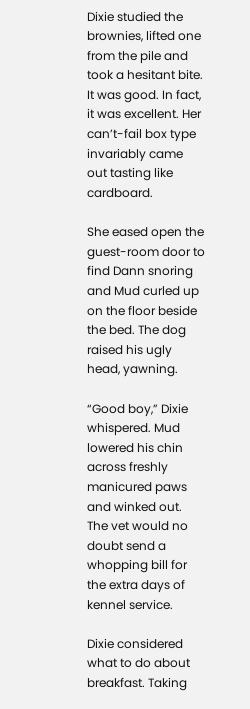Dixie studied the brownies, lifted one from the pile and took a hesitant bite. It was good. In fact, it was excellent. Her can’t-fail box type invariably came out tasting like cardboard.

She eased open the guest-room door to find Dann snoring and Mud curled up on the floor beside the bed. The dog raised his ugly head, yawning.

“Good boy,” Dixie whispered. Mud lowered his chin across freshly manicured paws and winked out. The vet would no doubt send a whopping bill for the extra days of kennel service.

Dixie considered what to do about breakfast. Taking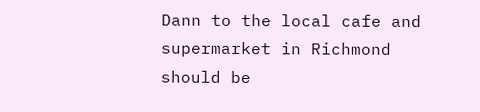Dann to the local cafe and supermarket in Richmond should be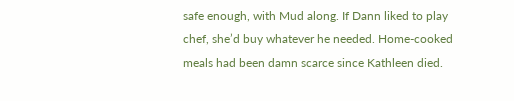safe enough, with Mud along. If Dann liked to play chef, she’d buy whatever he needed. Home-cooked meals had been damn scarce since Kathleen died.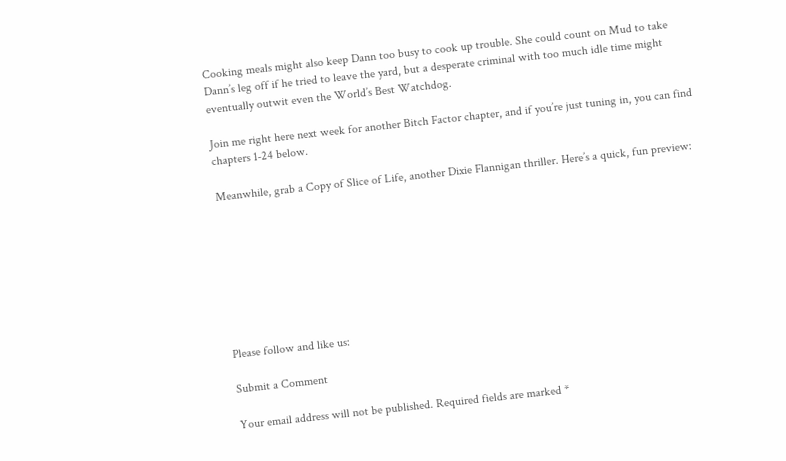Cooking meals might also keep Dann too busy to cook up trouble. She could count on Mud to take Dann’s leg off if he tried to leave the yard, but a desperate criminal with too much idle time might eventually outwit even the World’s Best Watchdog.

Join me right here next week for another Bitch Factor chapter, and if you’re just tuning in, you can find chapters 1-24 below.

Meanwhile, grab a Copy of Slice of Life, another Dixie Flannigan thriller. Here’s a quick, fun preview:








Please follow and like us:

Submit a Comment

Your email address will not be published. Required fields are marked *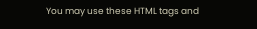You may use these HTML tags and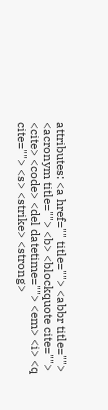attributes: <a href="" title=""> <abbr title=""> <acronym title=""> <b> <blockquote cite=""> <cite> <code> <del datetime=""> <em> <i> <q cite=""> <s> <strike> <strong>